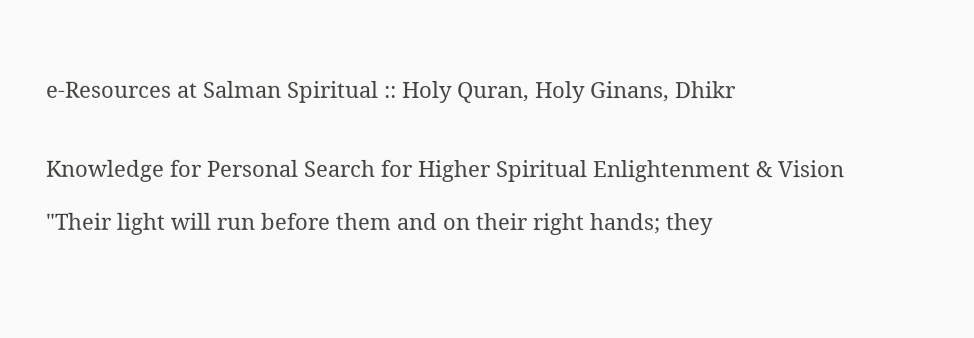e-Resources at Salman Spiritual :: Holy Quran, Holy Ginans, Dhikr


Knowledge for Personal Search for Higher Spiritual Enlightenment & Vision

"Their light will run before them and on their right hands; they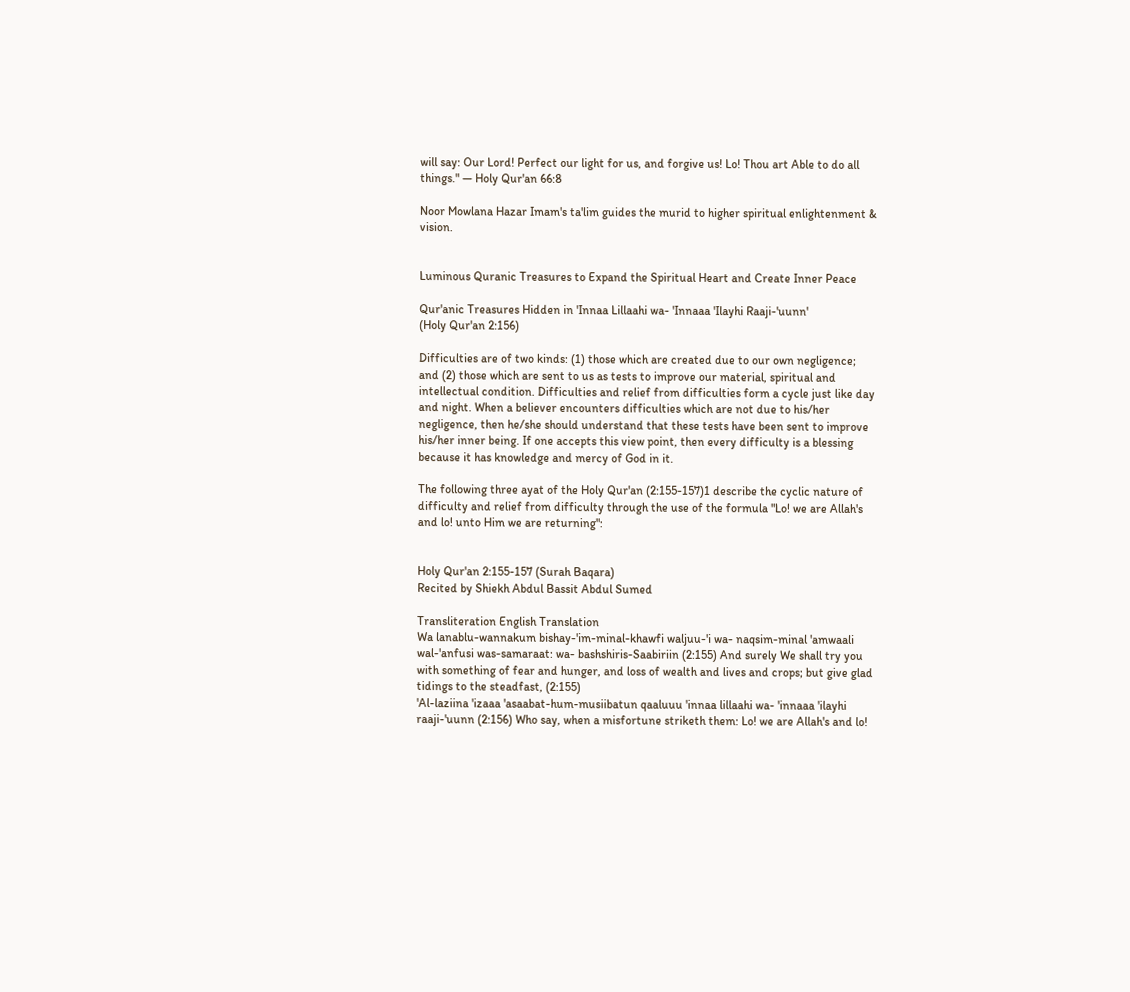will say: Our Lord! Perfect our light for us, and forgive us! Lo! Thou art Able to do all things." — Holy Qur'an 66:8

Noor Mowlana Hazar Imam's ta'lim guides the murid to higher spiritual enlightenment & vision.


Luminous Quranic Treasures to Expand the Spiritual Heart and Create Inner Peace

Qur'anic Treasures Hidden in 'Innaa Lillaahi wa- 'Innaaa 'Ilayhi Raaji-'uunn'
(Holy Qur'an 2:156)

Difficulties are of two kinds: (1) those which are created due to our own negligence; and (2) those which are sent to us as tests to improve our material, spiritual and intellectual condition. Difficulties and relief from difficulties form a cycle just like day and night. When a believer encounters difficulties which are not due to his/her negligence, then he/she should understand that these tests have been sent to improve his/her inner being. If one accepts this view point, then every difficulty is a blessing because it has knowledge and mercy of God in it.

The following three ayat of the Holy Qur'an (2:155-157)1 describe the cyclic nature of difficulty and relief from difficulty through the use of the formula "Lo! we are Allah's and lo! unto Him we are returning":


Holy Qur'an 2:155-157 (Surah Baqara)
Recited by Shiekh Abdul Bassit Abdul Sumed

Transliteration English Translation
Wa lanablu-wannakum bishay-'im-minal-khawfi waljuu-'i wa- naqsim-minal 'amwaali wal-'anfusi was-samaraat: wa- bashshiris-Saabiriin (2:155) And surely We shall try you with something of fear and hunger, and loss of wealth and lives and crops; but give glad tidings to the steadfast, (2:155)
'Al-laziina 'izaaa 'asaabat-hum-musiibatun qaaluuu 'innaa lillaahi wa- 'innaaa 'ilayhi raaji-'uunn (2:156) Who say, when a misfortune striketh them: Lo! we are Allah's and lo!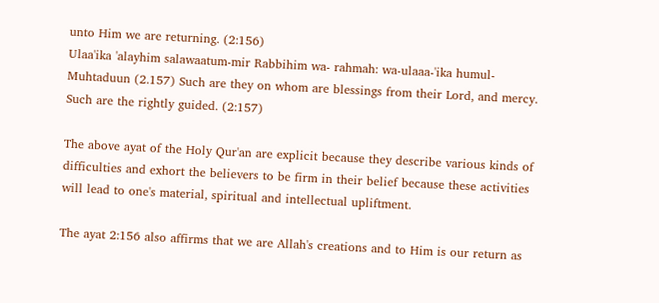unto Him we are returning. (2:156)
Ulaa'ika 'alayhim salawaatum-mir Rabbihim wa- rahmah: wa-ulaaa-'ika humul-Muhtaduun (2.157) Such are they on whom are blessings from their Lord, and mercy. Such are the rightly guided. (2:157)

The above ayat of the Holy Qur'an are explicit because they describe various kinds of difficulties and exhort the believers to be firm in their belief because these activities will lead to one's material, spiritual and intellectual upliftment.

The ayat 2:156 also affirms that we are Allah's creations and to Him is our return as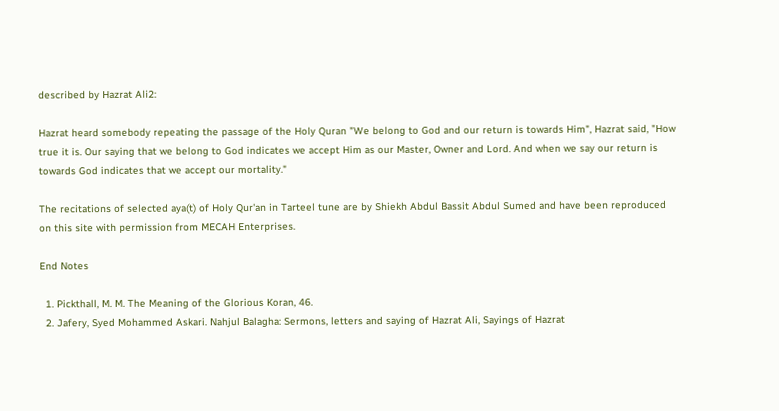described by Hazrat Ali2:

Hazrat heard somebody repeating the passage of the Holy Quran "We belong to God and our return is towards Him", Hazrat said, "How true it is. Our saying that we belong to God indicates we accept Him as our Master, Owner and Lord. And when we say our return is towards God indicates that we accept our mortality."

The recitations of selected aya(t) of Holy Qur'an in Tarteel tune are by Shiekh Abdul Bassit Abdul Sumed and have been reproduced on this site with permission from MECAH Enterprises.

End Notes

  1. Pickthall, M. M. The Meaning of the Glorious Koran, 46.
  2. Jafery, Syed Mohammed Askari. Nahjul Balagha: Sermons, letters and saying of Hazrat Ali, Sayings of Hazrat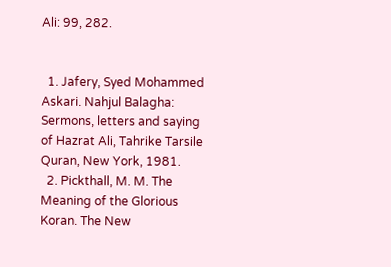Ali: 99, 282.


  1. Jafery, Syed Mohammed Askari. Nahjul Balagha: Sermons, letters and saying of Hazrat Ali, Tahrike Tarsile Quran, New York, 1981.
  2. Pickthall, M. M. The Meaning of the Glorious Koran. The New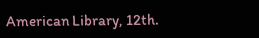American Library, 12th.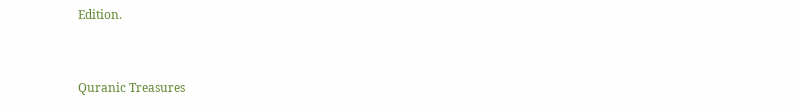Edition.


Quranic Treasures